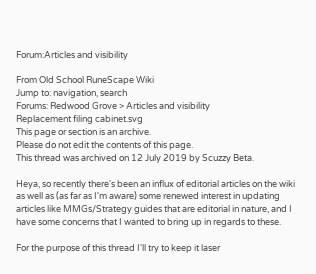Forum:Articles and visibility

From Old School RuneScape Wiki
Jump to: navigation, search
Forums: Redwood Grove > Articles and visibility
Replacement filing cabinet.svg
This page or section is an archive.
Please do not edit the contents of this page.
This thread was archived on 12 July 2019 by Scuzzy Beta.

Heya, so recently there's been an influx of editorial articles on the wiki as well as (as far as I'm aware) some renewed interest in updating articles like MMGs/Strategy guides that are editorial in nature, and I have some concerns that I wanted to bring up in regards to these.

For the purpose of this thread I'll try to keep it laser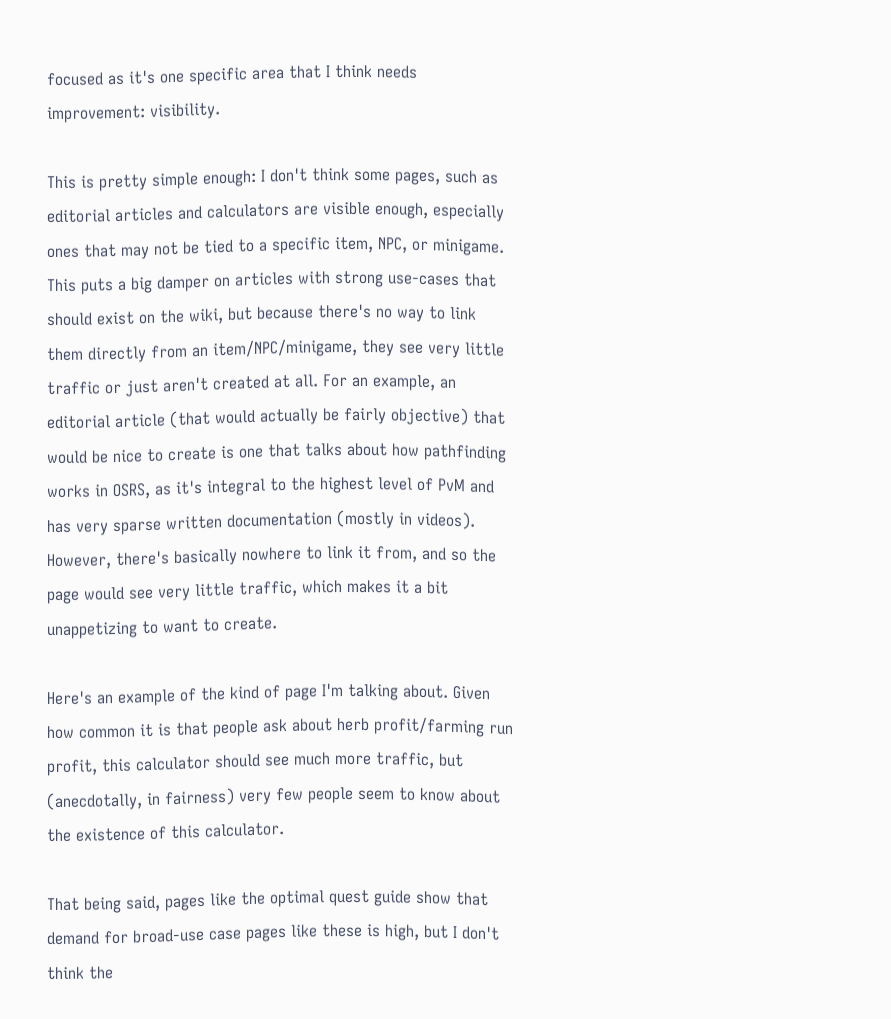focused as it's one specific area that I think needs improvement: visibility.

This is pretty simple enough: I don't think some pages, such as editorial articles and calculators are visible enough, especially ones that may not be tied to a specific item, NPC, or minigame. This puts a big damper on articles with strong use-cases that should exist on the wiki, but because there's no way to link them directly from an item/NPC/minigame, they see very little traffic or just aren't created at all. For an example, an editorial article (that would actually be fairly objective) that would be nice to create is one that talks about how pathfinding works in OSRS, as it's integral to the highest level of PvM and has very sparse written documentation (mostly in videos). However, there's basically nowhere to link it from, and so the page would see very little traffic, which makes it a bit unappetizing to want to create.

Here's an example of the kind of page I'm talking about. Given how common it is that people ask about herb profit/farming run profit, this calculator should see much more traffic, but (anecdotally, in fairness) very few people seem to know about the existence of this calculator.

That being said, pages like the optimal quest guide show that demand for broad-use case pages like these is high, but I don't think the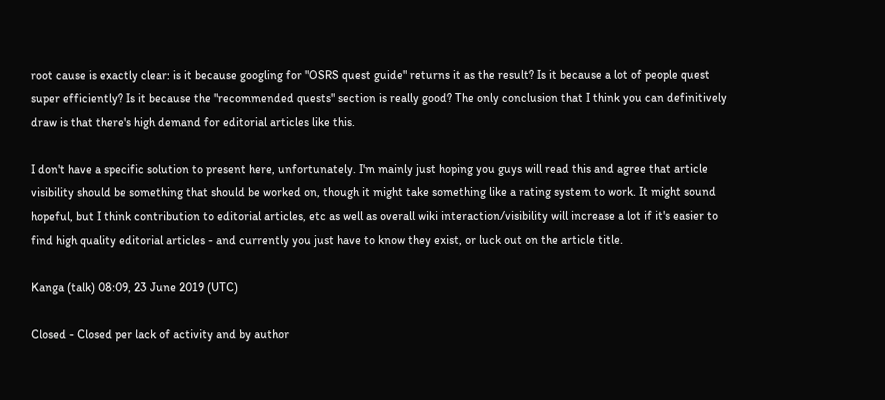root cause is exactly clear: is it because googling for "OSRS quest guide" returns it as the result? Is it because a lot of people quest super efficiently? Is it because the "recommended quests" section is really good? The only conclusion that I think you can definitively draw is that there's high demand for editorial articles like this.

I don't have a specific solution to present here, unfortunately. I'm mainly just hoping you guys will read this and agree that article visibility should be something that should be worked on, though it might take something like a rating system to work. It might sound hopeful, but I think contribution to editorial articles, etc as well as overall wiki interaction/visibility will increase a lot if it's easier to find high quality editorial articles - and currently you just have to know they exist, or luck out on the article title.

Kanga (talk) 08:09, 23 June 2019 (UTC)

Closed - Closed per lack of activity and by author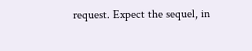request. Expect the sequel, in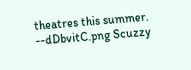theatres this summer. --dDbvitC.png Scuzzy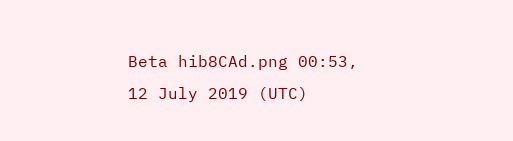Beta hib8CAd.png 00:53, 12 July 2019 (UTC)